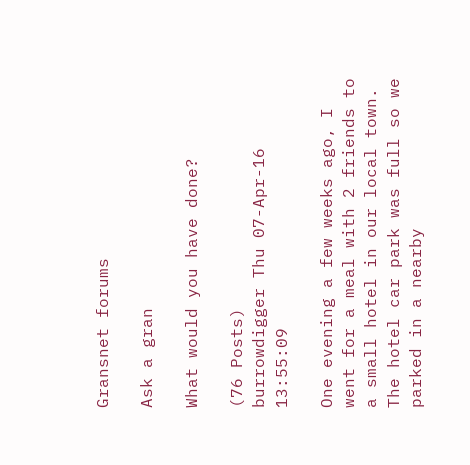Gransnet forums

Ask a gran

What would you have done?

(76 Posts)
burrowdigger Thu 07-Apr-16 13:55:09

One evening a few weeks ago, I went for a meal with 2 friends to a small hotel in our local town. The hotel car park was full so we parked in a nearby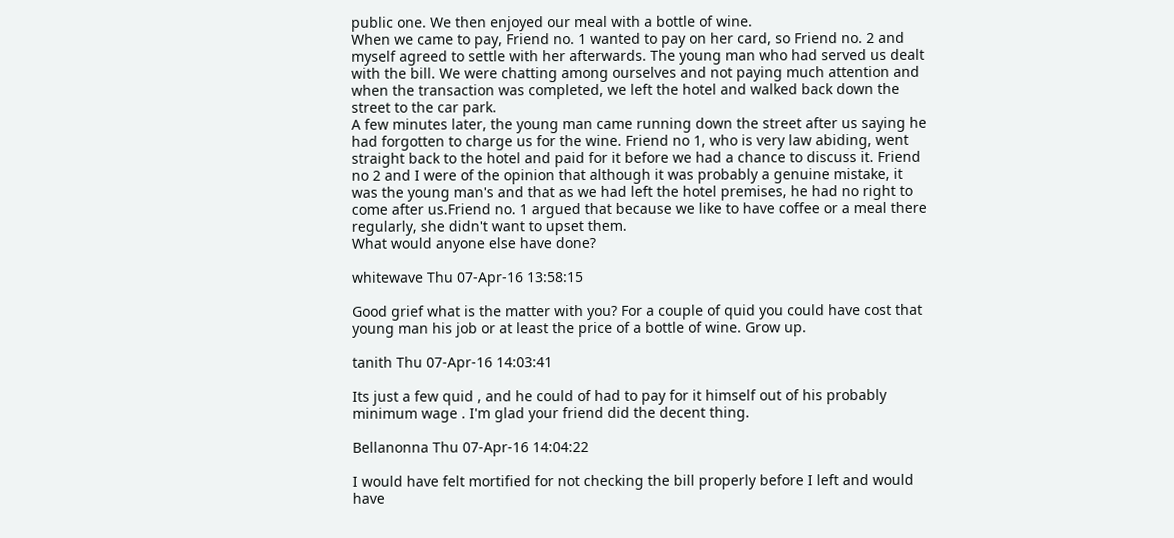public one. We then enjoyed our meal with a bottle of wine.
When we came to pay, Friend no. 1 wanted to pay on her card, so Friend no. 2 and myself agreed to settle with her afterwards. The young man who had served us dealt with the bill. We were chatting among ourselves and not paying much attention and when the transaction was completed, we left the hotel and walked back down the street to the car park.
A few minutes later, the young man came running down the street after us saying he had forgotten to charge us for the wine. Friend no 1, who is very law abiding, went straight back to the hotel and paid for it before we had a chance to discuss it. Friend no 2 and I were of the opinion that although it was probably a genuine mistake, it was the young man's and that as we had left the hotel premises, he had no right to come after us.Friend no. 1 argued that because we like to have coffee or a meal there regularly, she didn't want to upset them.
What would anyone else have done?

whitewave Thu 07-Apr-16 13:58:15

Good grief what is the matter with you? For a couple of quid you could have cost that young man his job or at least the price of a bottle of wine. Grow up.

tanith Thu 07-Apr-16 14:03:41

Its just a few quid , and he could of had to pay for it himself out of his probably minimum wage . I'm glad your friend did the decent thing.

Bellanonna Thu 07-Apr-16 14:04:22

I would have felt mortified for not checking the bill properly before I left and would have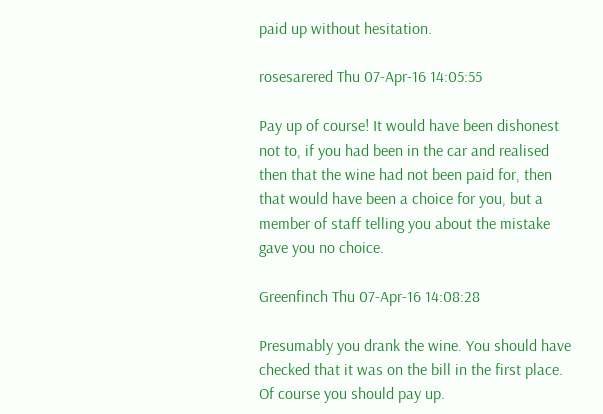paid up without hesitation.

rosesarered Thu 07-Apr-16 14:05:55

Pay up of course! It would have been dishonest not to, if you had been in the car and realised then that the wine had not been paid for, then that would have been a choice for you, but a member of staff telling you about the mistake gave you no choice.

Greenfinch Thu 07-Apr-16 14:08:28

Presumably you drank the wine. You should have checked that it was on the bill in the first place. Of course you should pay up.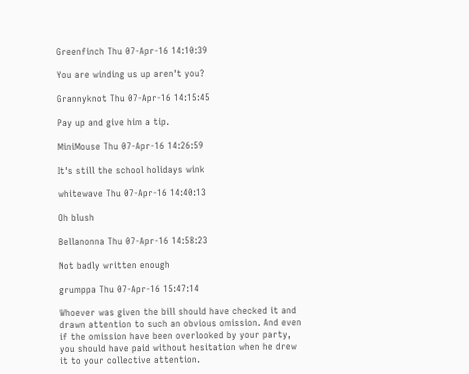Greenfinch Thu 07-Apr-16 14:10:39

You are winding us up aren't you?

Grannyknot Thu 07-Apr-16 14:15:45

Pay up and give him a tip.

MiniMouse Thu 07-Apr-16 14:26:59

It's still the school holidays wink

whitewave Thu 07-Apr-16 14:40:13

Oh blush

Bellanonna Thu 07-Apr-16 14:58:23

Not badly written enough

grumppa Thu 07-Apr-16 15:47:14

Whoever was given the bill should have checked it and drawn attention to such an obvious omission. And even if the omission have been overlooked by your party, you should have paid without hesitation when he drew it to your collective attention.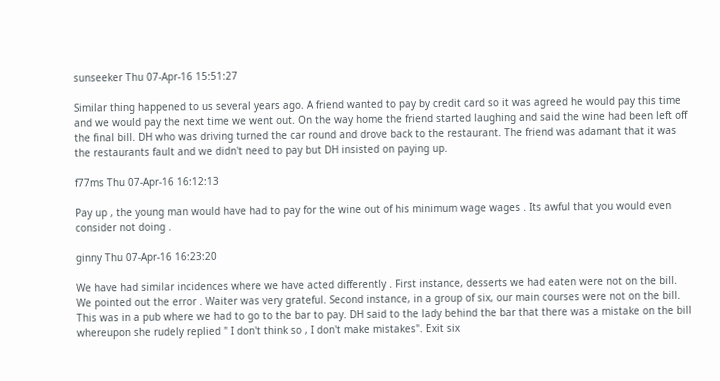sunseeker Thu 07-Apr-16 15:51:27

Similar thing happened to us several years ago. A friend wanted to pay by credit card so it was agreed he would pay this time and we would pay the next time we went out. On the way home the friend started laughing and said the wine had been left off the final bill. DH who was driving turned the car round and drove back to the restaurant. The friend was adamant that it was the restaurants fault and we didn't need to pay but DH insisted on paying up.

f77ms Thu 07-Apr-16 16:12:13

Pay up , the young man would have had to pay for the wine out of his minimum wage wages . Its awful that you would even consider not doing .

ginny Thu 07-Apr-16 16:23:20

We have had similar incidences where we have acted differently . First instance, desserts we had eaten were not on the bill. We pointed out the error . Waiter was very grateful. Second instance, in a group of six, our main courses were not on the bill. This was in a pub where we had to go to the bar to pay. DH said to the lady behind the bar that there was a mistake on the bill whereupon she rudely replied " I don't think so , I don't make mistakes". Exit six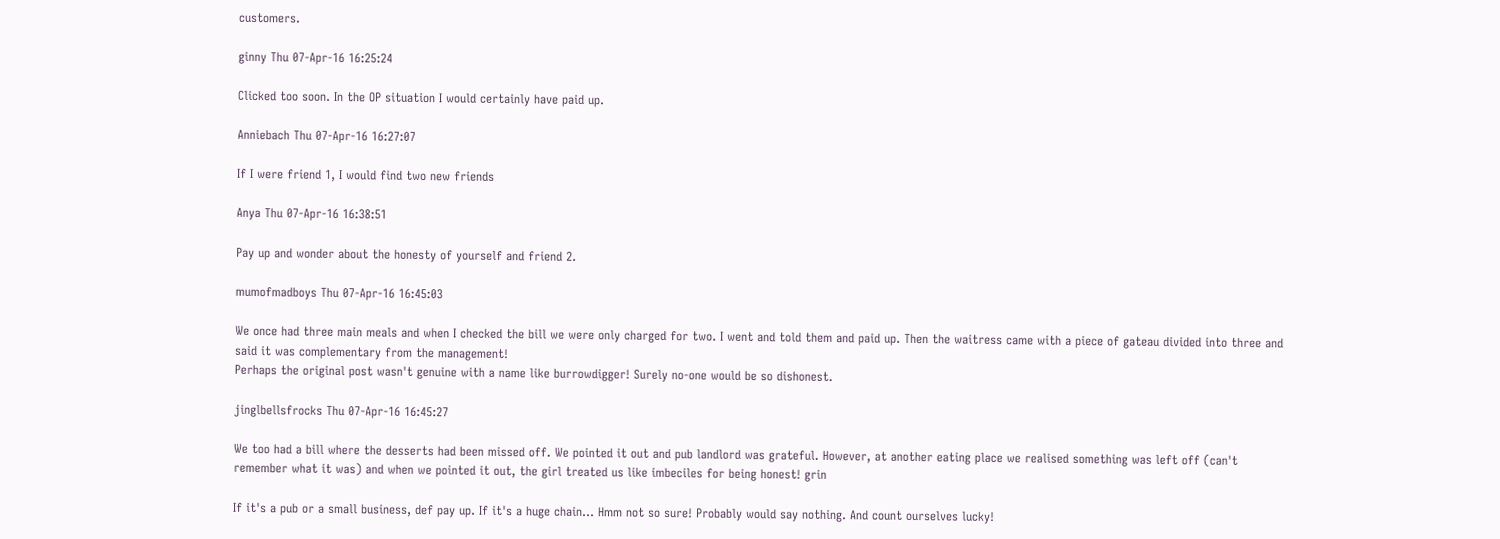customers.

ginny Thu 07-Apr-16 16:25:24

Clicked too soon. In the OP situation I would certainly have paid up.

Anniebach Thu 07-Apr-16 16:27:07

If I were friend 1, I would find two new friends

Anya Thu 07-Apr-16 16:38:51

Pay up and wonder about the honesty of yourself and friend 2.

mumofmadboys Thu 07-Apr-16 16:45:03

We once had three main meals and when I checked the bill we were only charged for two. I went and told them and paid up. Then the waitress came with a piece of gateau divided into three and said it was complementary from the management!
Perhaps the original post wasn't genuine with a name like burrowdigger! Surely no-one would be so dishonest.

jinglbellsfrocks Thu 07-Apr-16 16:45:27

We too had a bill where the desserts had been missed off. We pointed it out and pub landlord was grateful. However, at another eating place we realised something was left off (can't remember what it was) and when we pointed it out, the girl treated us like imbeciles for being honest! grin

If it's a pub or a small business, def pay up. If it's a huge chain... Hmm not so sure! Probably would say nothing. And count ourselves lucky!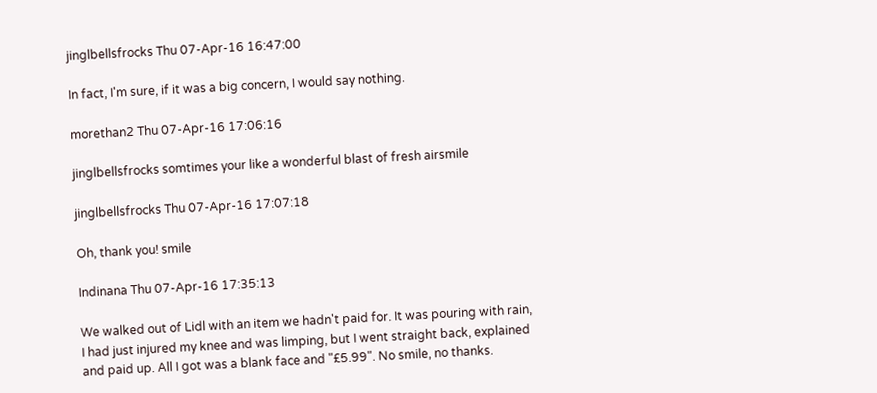jinglbellsfrocks Thu 07-Apr-16 16:47:00

In fact, I'm sure, if it was a big concern, I would say nothing.

morethan2 Thu 07-Apr-16 17:06:16

jinglbellsfrocks somtimes your like a wonderful blast of fresh airsmile

jinglbellsfrocks Thu 07-Apr-16 17:07:18

Oh, thank you! smile

Indinana Thu 07-Apr-16 17:35:13

We walked out of Lidl with an item we hadn't paid for. It was pouring with rain, I had just injured my knee and was limping, but I went straight back, explained and paid up. All I got was a blank face and "£5.99". No smile, no thanks.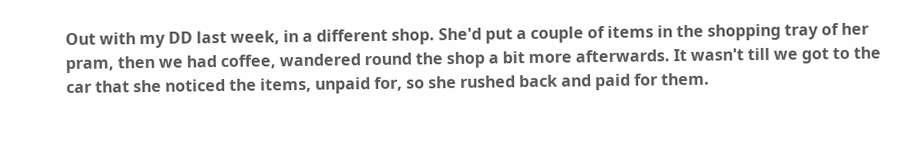Out with my DD last week, in a different shop. She'd put a couple of items in the shopping tray of her pram, then we had coffee, wandered round the shop a bit more afterwards. It wasn't till we got to the car that she noticed the items, unpaid for, so she rushed back and paid for them.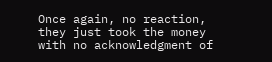Once again, no reaction, they just took the money with no acknowledgment of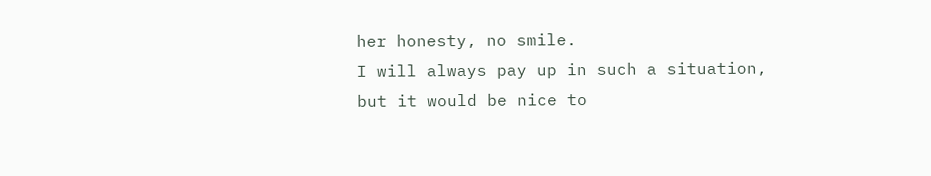her honesty, no smile.
I will always pay up in such a situation, but it would be nice to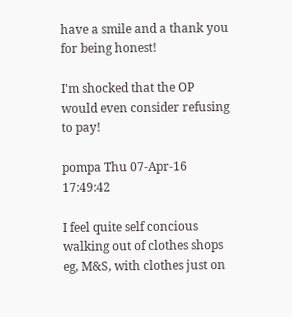have a smile and a thank you for being honest!

I'm shocked that the OP would even consider refusing to pay!

pompa Thu 07-Apr-16 17:49:42

I feel quite self concious walking out of clothes shops eg, M&S, with clothes just on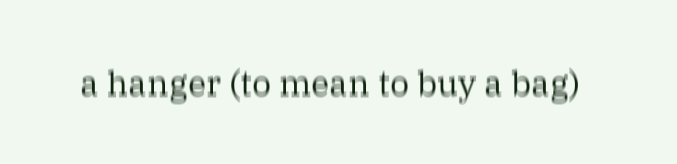a hanger (to mean to buy a bag)